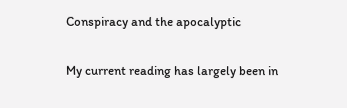Conspiracy and the apocalyptic

My current reading has largely been in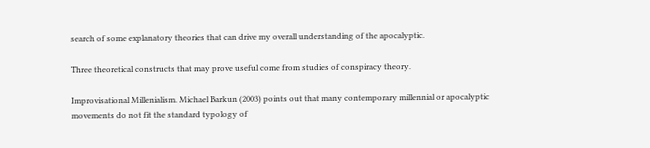search of some explanatory theories that can drive my overall understanding of the apocalyptic.

Three theoretical constructs that may prove useful come from studies of conspiracy theory.

Improvisational Millenialism. Michael Barkun (2003) points out that many contemporary millennial or apocalyptic movements do not fit the standard typology of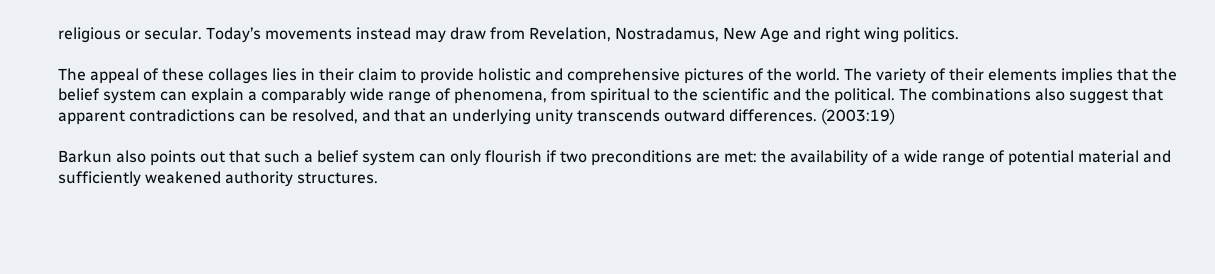religious or secular. Today’s movements instead may draw from Revelation, Nostradamus, New Age and right wing politics.

The appeal of these collages lies in their claim to provide holistic and comprehensive pictures of the world. The variety of their elements implies that the belief system can explain a comparably wide range of phenomena, from spiritual to the scientific and the political. The combinations also suggest that apparent contradictions can be resolved, and that an underlying unity transcends outward differences. (2003:19)

Barkun also points out that such a belief system can only flourish if two preconditions are met: the availability of a wide range of potential material and sufficiently weakened authority structures.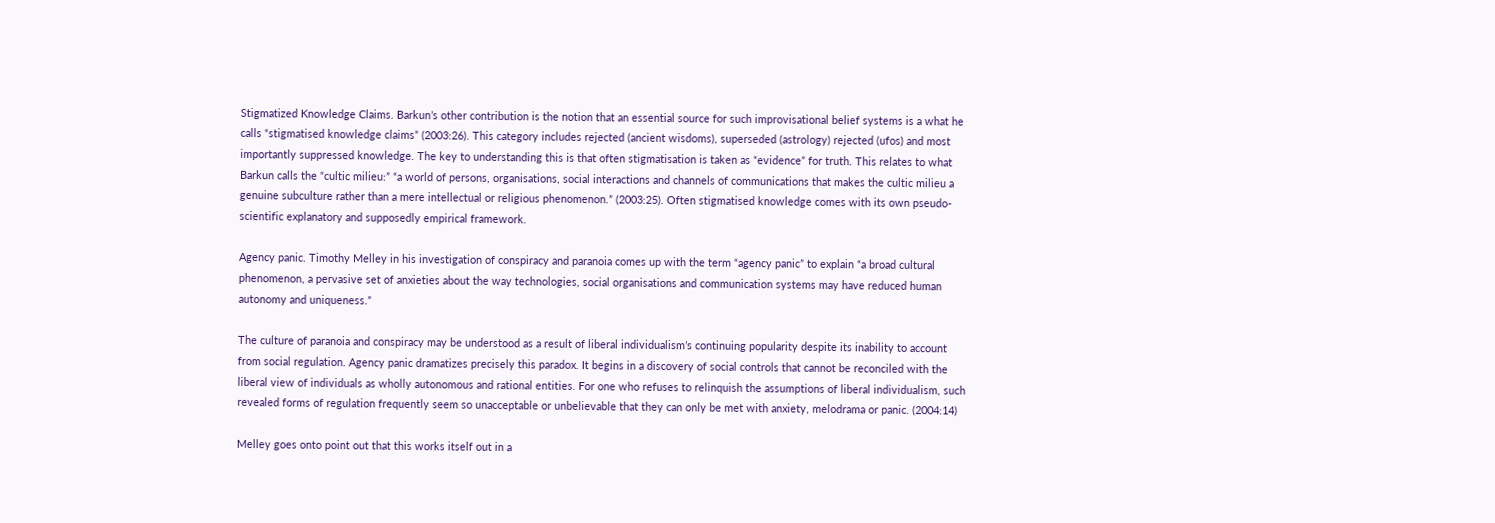Stigmatized Knowledge Claims. Barkun’s other contribution is the notion that an essential source for such improvisational belief systems is a what he calls “stigmatised knowledge claims” (2003:26). This category includes rejected (ancient wisdoms), superseded (astrology) rejected (ufos) and most importantly suppressed knowledge. The key to understanding this is that often stigmatisation is taken as “evidence” for truth. This relates to what Barkun calls the “cultic milieu:” “a world of persons, organisations, social interactions and channels of communications that makes the cultic milieu a genuine subculture rather than a mere intellectual or religious phenomenon.” (2003:25). Often stigmatised knowledge comes with its own pseudo-scientific explanatory and supposedly empirical framework.

Agency panic. Timothy Melley in his investigation of conspiracy and paranoia comes up with the term “agency panic” to explain “a broad cultural phenomenon, a pervasive set of anxieties about the way technologies, social organisations and communication systems may have reduced human autonomy and uniqueness.”

The culture of paranoia and conspiracy may be understood as a result of liberal individualism’s continuing popularity despite its inability to account from social regulation. Agency panic dramatizes precisely this paradox. It begins in a discovery of social controls that cannot be reconciled with the liberal view of individuals as wholly autonomous and rational entities. For one who refuses to relinquish the assumptions of liberal individualism, such revealed forms of regulation frequently seem so unacceptable or unbelievable that they can only be met with anxiety, melodrama or panic. (2004:14)

Melley goes onto point out that this works itself out in a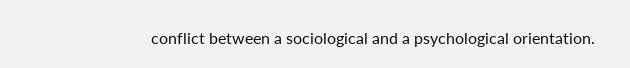conflict between a sociological and a psychological orientation.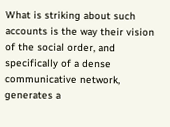What is striking about such accounts is the way their vision of the social order, and specifically of a dense communicative network, generates a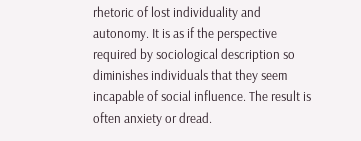rhetoric of lost individuality and autonomy. It is as if the perspective required by sociological description so diminishes individuals that they seem incapable of social influence. The result is often anxiety or dread.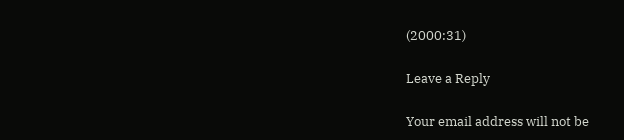(2000:31)

Leave a Reply

Your email address will not be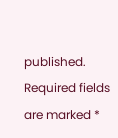published. Required fields are marked *